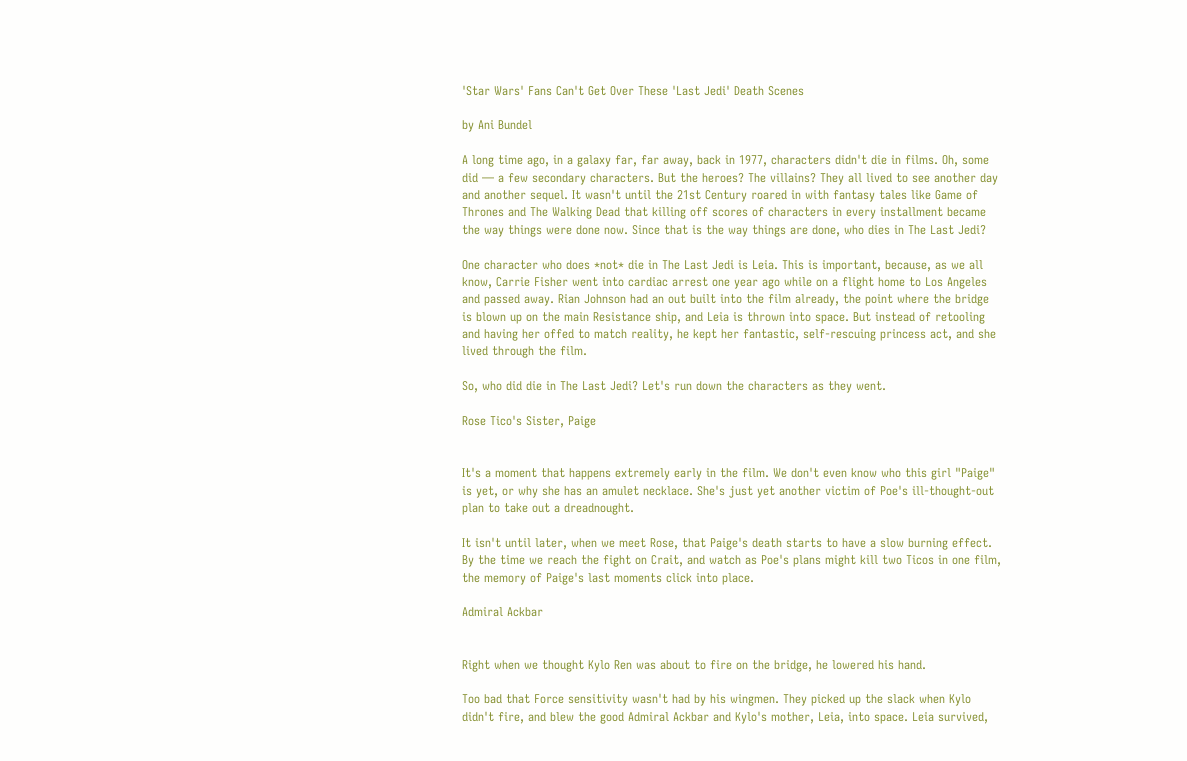'Star Wars' Fans Can't Get Over These 'Last Jedi' Death Scenes

by Ani Bundel

A long time ago, in a galaxy far, far away, back in 1977, characters didn't die in films. Oh, some did — a few secondary characters. But the heroes? The villains? They all lived to see another day and another sequel. It wasn't until the 21st Century roared in with fantasy tales like Game of Thrones and The Walking Dead that killing off scores of characters in every installment became the way things were done now. Since that is the way things are done, who dies in The Last Jedi?

One character who does *not* die in The Last Jedi is Leia. This is important, because, as we all know, Carrie Fisher went into cardiac arrest one year ago while on a flight home to Los Angeles and passed away. Rian Johnson had an out built into the film already, the point where the bridge is blown up on the main Resistance ship, and Leia is thrown into space. But instead of retooling and having her offed to match reality, he kept her fantastic, self-rescuing princess act, and she lived through the film.

So, who did die in The Last Jedi? Let's run down the characters as they went.

Rose Tico's Sister, Paige


It's a moment that happens extremely early in the film. We don't even know who this girl "Paige" is yet, or why she has an amulet necklace. She's just yet another victim of Poe's ill-thought-out plan to take out a dreadnought.

It isn't until later, when we meet Rose, that Paige's death starts to have a slow burning effect. By the time we reach the fight on Crait, and watch as Poe's plans might kill two Ticos in one film, the memory of Paige's last moments click into place.

Admiral Ackbar


Right when we thought Kylo Ren was about to fire on the bridge, he lowered his hand.

Too bad that Force sensitivity wasn't had by his wingmen. They picked up the slack when Kylo didn't fire, and blew the good Admiral Ackbar and Kylo's mother, Leia, into space. Leia survived,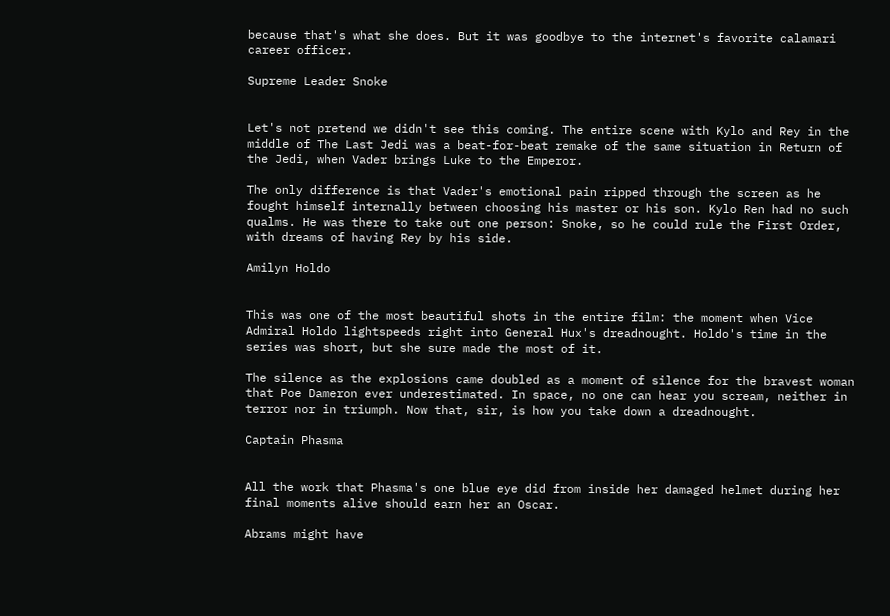because that's what she does. But it was goodbye to the internet's favorite calamari career officer.

Supreme Leader Snoke


Let's not pretend we didn't see this coming. The entire scene with Kylo and Rey in the middle of The Last Jedi was a beat-for-beat remake of the same situation in Return of the Jedi, when Vader brings Luke to the Emperor.

The only difference is that Vader's emotional pain ripped through the screen as he fought himself internally between choosing his master or his son. Kylo Ren had no such qualms. He was there to take out one person: Snoke, so he could rule the First Order, with dreams of having Rey by his side.

Amilyn Holdo


This was one of the most beautiful shots in the entire film: the moment when Vice Admiral Holdo lightspeeds right into General Hux's dreadnought. Holdo's time in the series was short, but she sure made the most of it.

The silence as the explosions came doubled as a moment of silence for the bravest woman that Poe Dameron ever underestimated. In space, no one can hear you scream, neither in terror nor in triumph. Now that, sir, is how you take down a dreadnought.

Captain Phasma


All the work that Phasma's one blue eye did from inside her damaged helmet during her final moments alive should earn her an Oscar.

Abrams might have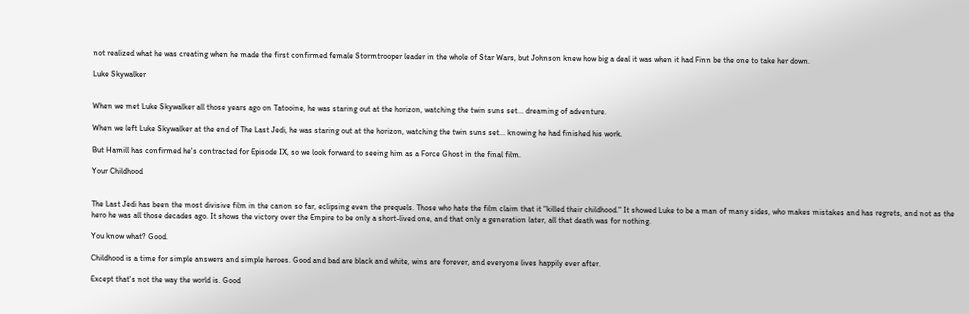not realized what he was creating when he made the first confirmed female Stormtrooper leader in the whole of Star Wars, but Johnson knew how big a deal it was when it had Finn be the one to take her down.

Luke Skywalker


When we met Luke Skywalker all those years ago on Tatooine, he was staring out at the horizon, watching the twin suns set... dreaming of adventure.

When we left Luke Skywalker at the end of The Last Jedi, he was staring out at the horizon, watching the twin suns set... knowing he had finished his work.

But Hamill has confirmed he's contracted for Episode IX, so we look forward to seeing him as a Force Ghost in the final film.

Your Childhood


The Last Jedi has been the most divisive film in the canon so far, eclipsing even the prequels. Those who hate the film claim that it "killed their childhood." It showed Luke to be a man of many sides, who makes mistakes and has regrets, and not as the hero he was all those decades ago. It shows the victory over the Empire to be only a short-lived one, and that only a generation later, all that death was for nothing.

You know what? Good.

Childhood is a time for simple answers and simple heroes. Good and bad are black and white, wins are forever, and everyone lives happily ever after.

Except that's not the way the world is. Good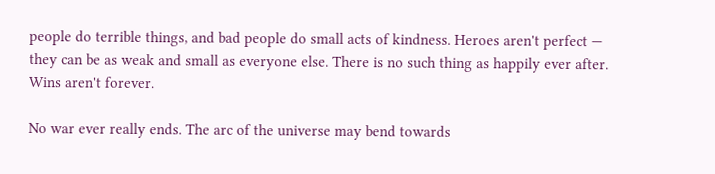people do terrible things, and bad people do small acts of kindness. Heroes aren't perfect — they can be as weak and small as everyone else. There is no such thing as happily ever after. Wins aren't forever.

No war ever really ends. The arc of the universe may bend towards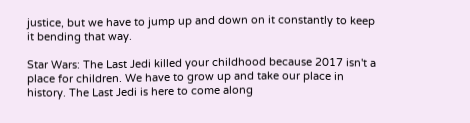justice, but we have to jump up and down on it constantly to keep it bending that way.

Star Wars: The Last Jedi killed your childhood because 2017 isn't a place for children. We have to grow up and take our place in history. The Last Jedi is here to come along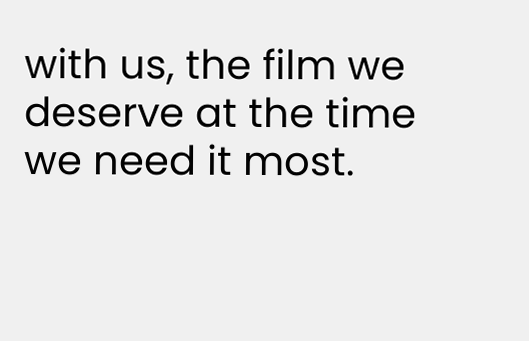with us, the film we deserve at the time we need it most.